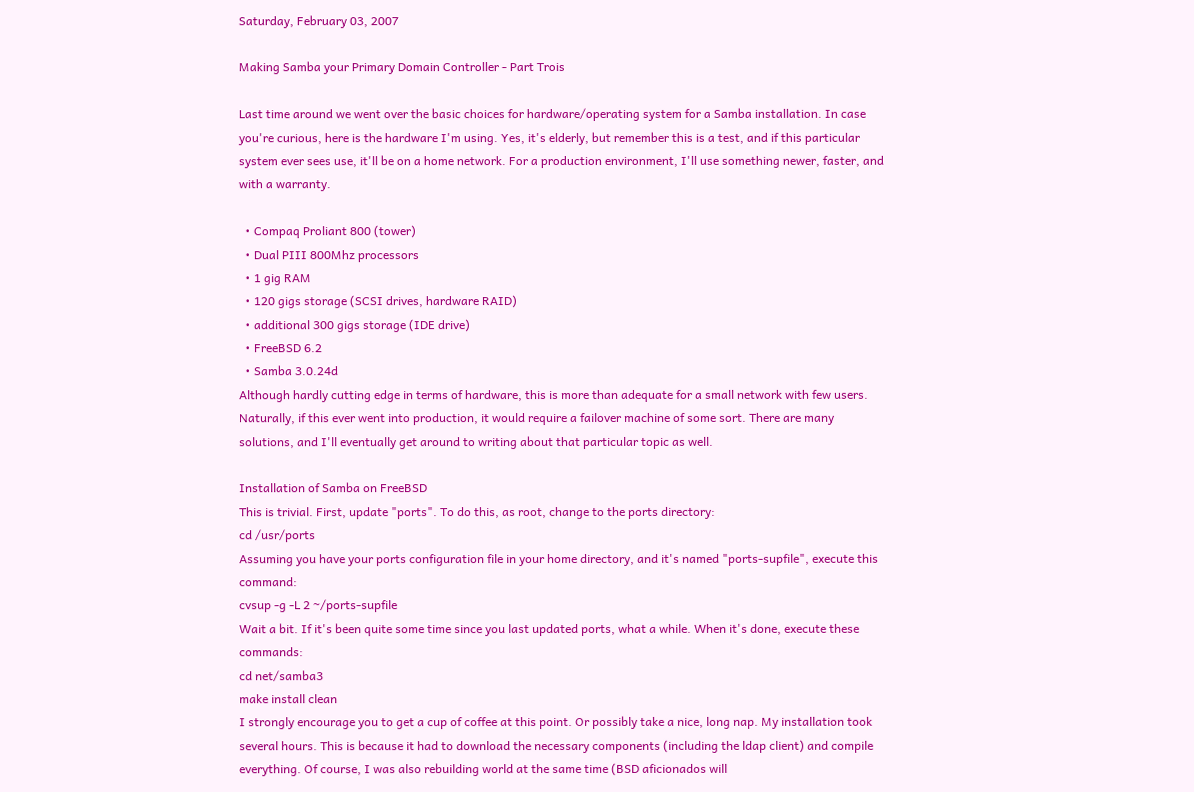Saturday, February 03, 2007

Making Samba your Primary Domain Controller - Part Trois

Last time around we went over the basic choices for hardware/operating system for a Samba installation. In case you're curious, here is the hardware I'm using. Yes, it's elderly, but remember this is a test, and if this particular system ever sees use, it'll be on a home network. For a production environment, I'll use something newer, faster, and with a warranty.

  • Compaq Proliant 800 (tower)
  • Dual PIII 800Mhz processors
  • 1 gig RAM
  • 120 gigs storage (SCSI drives, hardware RAID)
  • additional 300 gigs storage (IDE drive)
  • FreeBSD 6.2
  • Samba 3.0.24d
Although hardly cutting edge in terms of hardware, this is more than adequate for a small network with few users. Naturally, if this ever went into production, it would require a failover machine of some sort. There are many solutions, and I'll eventually get around to writing about that particular topic as well.

Installation of Samba on FreeBSD
This is trivial. First, update "ports". To do this, as root, change to the ports directory:
cd /usr/ports
Assuming you have your ports configuration file in your home directory, and it's named "ports-supfile", execute this command:
cvsup -g -L 2 ~/ports-supfile
Wait a bit. If it's been quite some time since you last updated ports, what a while. When it's done, execute these commands:
cd net/samba3
make install clean
I strongly encourage you to get a cup of coffee at this point. Or possibly take a nice, long nap. My installation took several hours. This is because it had to download the necessary components (including the ldap client) and compile everything. Of course, I was also rebuilding world at the same time (BSD aficionados will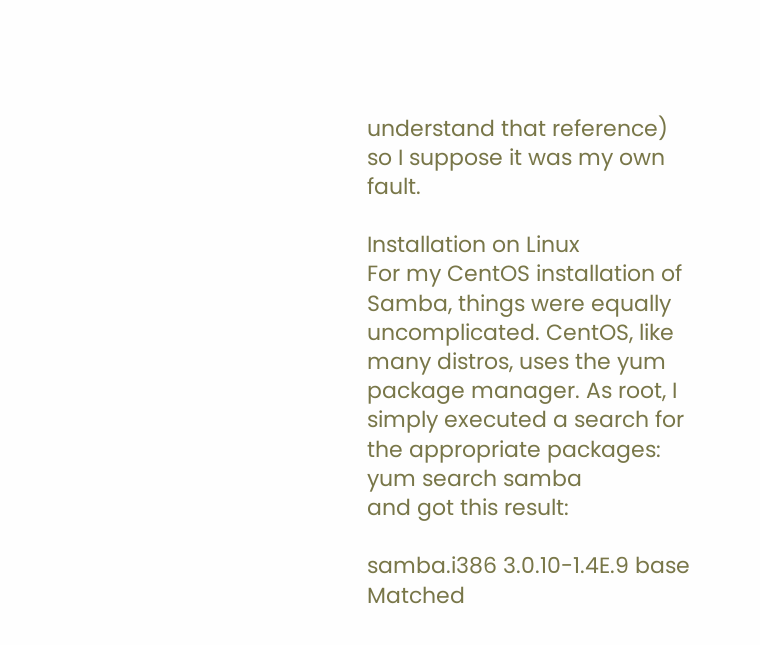understand that reference) so I suppose it was my own fault.

Installation on Linux
For my CentOS installation of Samba, things were equally uncomplicated. CentOS, like many distros, uses the yum package manager. As root, I simply executed a search for the appropriate packages:
yum search samba
and got this result:

samba.i386 3.0.10-1.4E.9 base
Matched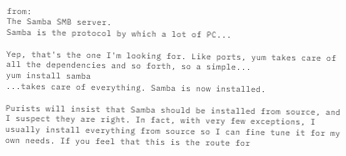from:
The Samba SMB server.
Samba is the protocol by which a lot of PC...

Yep, that's the one I'm looking for. Like ports, yum takes care of all the dependencies and so forth, so a simple...
yum install samba
...takes care of everything. Samba is now installed.

Purists will insist that Samba should be installed from source, and I suspect they are right. In fact, with very few exceptions, I usually install everything from source so I can fine tune it for my own needs. If you feel that this is the route for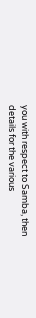you with respect to Samba, then details for the various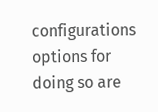configurations options for doing so are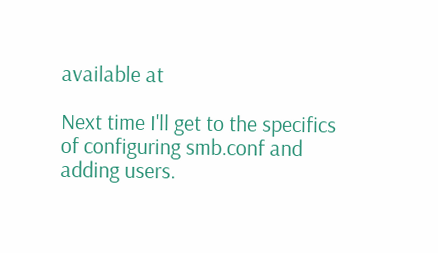available at

Next time I'll get to the specifics of configuring smb.conf and adding users.